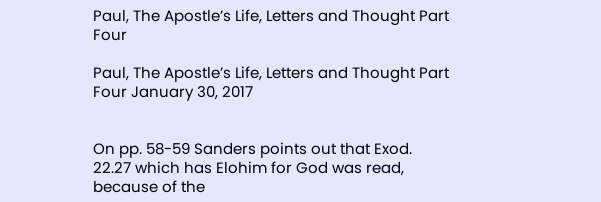Paul, The Apostle’s Life, Letters and Thought Part Four

Paul, The Apostle’s Life, Letters and Thought Part Four January 30, 2017


On pp. 58-59 Sanders points out that Exod. 22.27 which has Elohim for God was read, because of the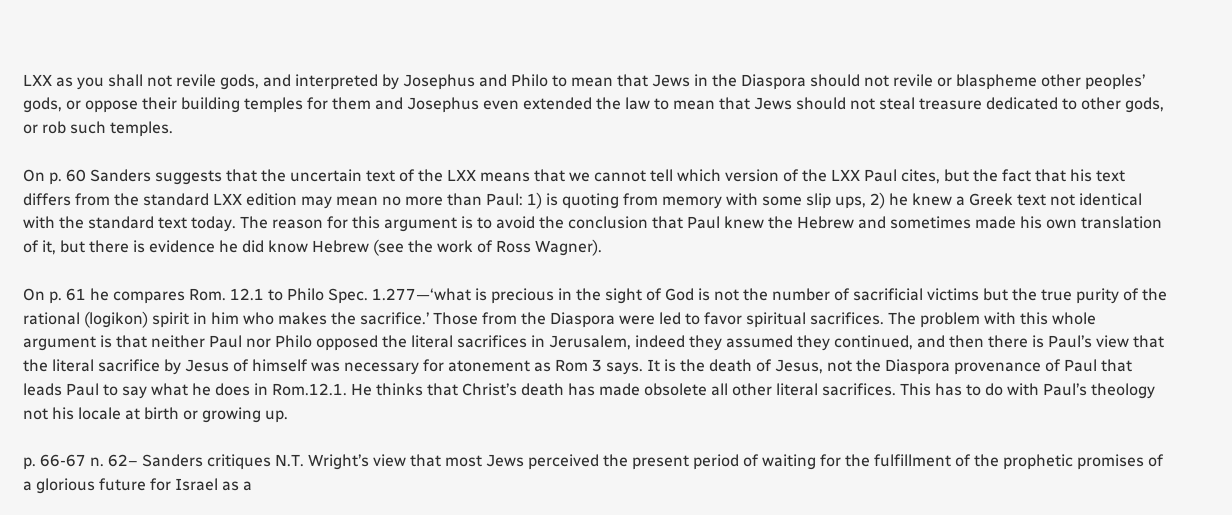LXX as you shall not revile gods, and interpreted by Josephus and Philo to mean that Jews in the Diaspora should not revile or blaspheme other peoples’ gods, or oppose their building temples for them and Josephus even extended the law to mean that Jews should not steal treasure dedicated to other gods, or rob such temples.

On p. 60 Sanders suggests that the uncertain text of the LXX means that we cannot tell which version of the LXX Paul cites, but the fact that his text differs from the standard LXX edition may mean no more than Paul: 1) is quoting from memory with some slip ups, 2) he knew a Greek text not identical with the standard text today. The reason for this argument is to avoid the conclusion that Paul knew the Hebrew and sometimes made his own translation of it, but there is evidence he did know Hebrew (see the work of Ross Wagner).

On p. 61 he compares Rom. 12.1 to Philo Spec. 1.277—‘what is precious in the sight of God is not the number of sacrificial victims but the true purity of the rational (logikon) spirit in him who makes the sacrifice.’ Those from the Diaspora were led to favor spiritual sacrifices. The problem with this whole argument is that neither Paul nor Philo opposed the literal sacrifices in Jerusalem, indeed they assumed they continued, and then there is Paul’s view that the literal sacrifice by Jesus of himself was necessary for atonement as Rom 3 says. It is the death of Jesus, not the Diaspora provenance of Paul that leads Paul to say what he does in Rom.12.1. He thinks that Christ’s death has made obsolete all other literal sacrifices. This has to do with Paul’s theology not his locale at birth or growing up.

p. 66-67 n. 62– Sanders critiques N.T. Wright’s view that most Jews perceived the present period of waiting for the fulfillment of the prophetic promises of a glorious future for Israel as a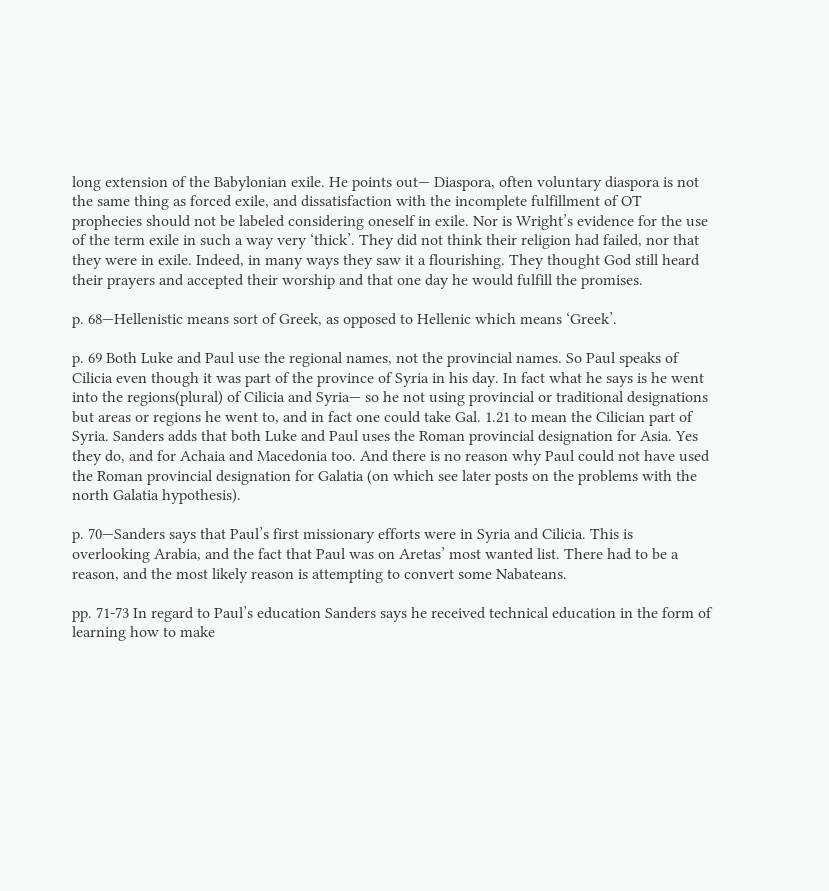long extension of the Babylonian exile. He points out— Diaspora, often voluntary diaspora is not the same thing as forced exile, and dissatisfaction with the incomplete fulfillment of OT prophecies should not be labeled considering oneself in exile. Nor is Wright’s evidence for the use of the term exile in such a way very ‘thick’. They did not think their religion had failed, nor that they were in exile. Indeed, in many ways they saw it a flourishing. They thought God still heard their prayers and accepted their worship and that one day he would fulfill the promises.

p. 68—Hellenistic means sort of Greek, as opposed to Hellenic which means ‘Greek’.

p. 69 Both Luke and Paul use the regional names, not the provincial names. So Paul speaks of Cilicia even though it was part of the province of Syria in his day. In fact what he says is he went into the regions(plural) of Cilicia and Syria— so he not using provincial or traditional designations but areas or regions he went to, and in fact one could take Gal. 1.21 to mean the Cilician part of Syria. Sanders adds that both Luke and Paul uses the Roman provincial designation for Asia. Yes they do, and for Achaia and Macedonia too. And there is no reason why Paul could not have used the Roman provincial designation for Galatia (on which see later posts on the problems with the north Galatia hypothesis).

p. 70—Sanders says that Paul’s first missionary efforts were in Syria and Cilicia. This is overlooking Arabia, and the fact that Paul was on Aretas’ most wanted list. There had to be a reason, and the most likely reason is attempting to convert some Nabateans.

pp. 71-73 In regard to Paul’s education Sanders says he received technical education in the form of learning how to make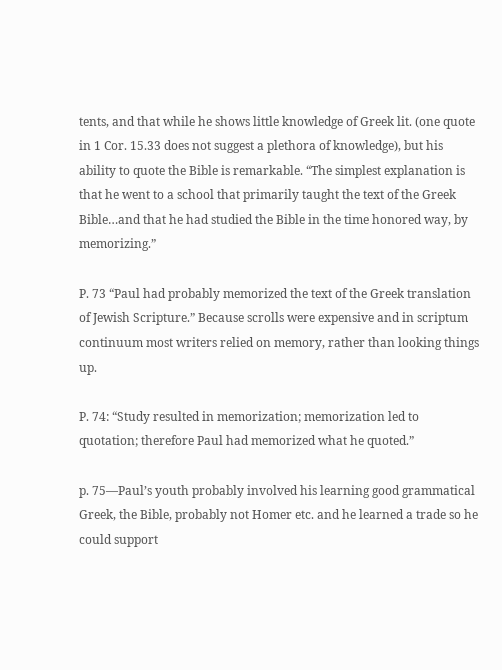tents, and that while he shows little knowledge of Greek lit. (one quote in 1 Cor. 15.33 does not suggest a plethora of knowledge), but his ability to quote the Bible is remarkable. “The simplest explanation is that he went to a school that primarily taught the text of the Greek Bible…and that he had studied the Bible in the time honored way, by memorizing.”

P. 73 “Paul had probably memorized the text of the Greek translation of Jewish Scripture.” Because scrolls were expensive and in scriptum continuum most writers relied on memory, rather than looking things up.

P. 74: “Study resulted in memorization; memorization led to quotation; therefore Paul had memorized what he quoted.”

p. 75—Paul’s youth probably involved his learning good grammatical Greek, the Bible, probably not Homer etc. and he learned a trade so he could support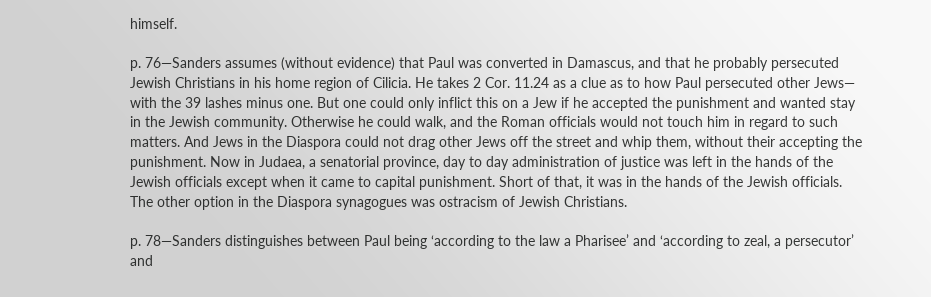himself.

p. 76—Sanders assumes (without evidence) that Paul was converted in Damascus, and that he probably persecuted Jewish Christians in his home region of Cilicia. He takes 2 Cor. 11.24 as a clue as to how Paul persecuted other Jews— with the 39 lashes minus one. But one could only inflict this on a Jew if he accepted the punishment and wanted stay in the Jewish community. Otherwise he could walk, and the Roman officials would not touch him in regard to such matters. And Jews in the Diaspora could not drag other Jews off the street and whip them, without their accepting the punishment. Now in Judaea, a senatorial province, day to day administration of justice was left in the hands of the Jewish officials except when it came to capital punishment. Short of that, it was in the hands of the Jewish officials. The other option in the Diaspora synagogues was ostracism of Jewish Christians.

p. 78—Sanders distinguishes between Paul being ‘according to the law a Pharisee’ and ‘according to zeal, a persecutor’ and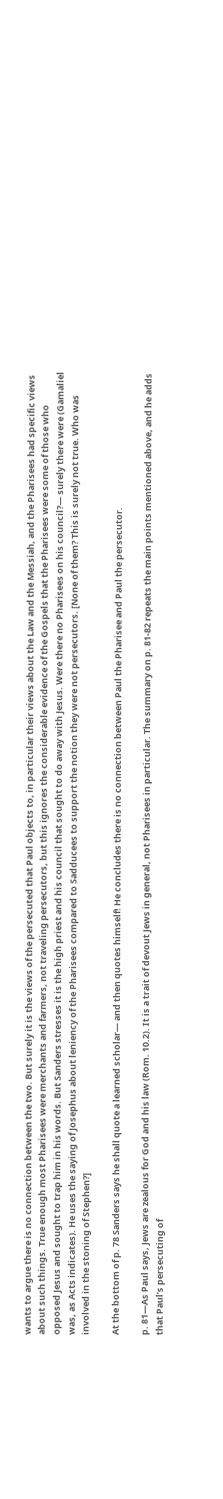wants to argue there is no connection between the two. But surely it is the views of the persecuted that Paul objects to, in particular their views about the Law and the Messiah, and the Pharisees had specific views about such things. True enough most Pharisees were merchants and farmers, not traveling persecutors, but this ignores the considerable evidence of the Gospels that the Pharisees were some of those who opposed Jesus and sought to trap him in his words. But Sanders stresses it is the high priest and his council that sought to do away with Jesus. Were there no Pharisees on his council?— surely there were (Gamaliel was, as Acts indicates). He uses the saying of Josephus about leniency of the Pharisees compared to Sadducees to support the notion they were not persecutors. [None of them? This is surely not true. Who was involved in the stoning of Stephen?]

At the bottom of p. 78 Sanders says he shall quote a learned scholar— and then quotes himself! He concludes there is no connection between Paul the Pharisee and Paul the persecutor.

p. 81—As Paul says, Jews are zealous for God and his law (Rom. 10.2). It is a trait of devout Jews in general, not Pharisees in particular. The summary on p. 81-82 repeats the main points mentioned above, and he adds that Paul’s persecuting of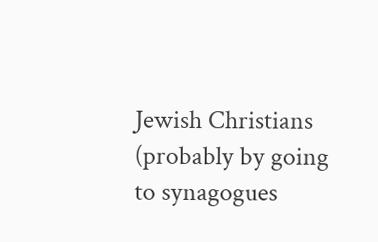Jewish Christians (probably by going to synagogues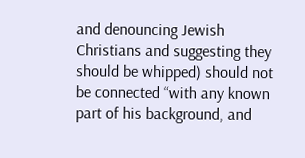and denouncing Jewish Christians and suggesting they should be whipped) should not be connected “with any known part of his background, and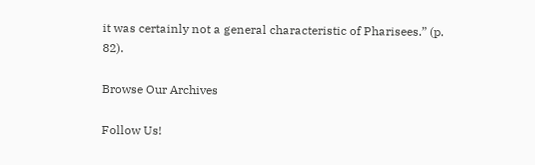it was certainly not a general characteristic of Pharisees.” (p. 82).

Browse Our Archives

Follow Us!